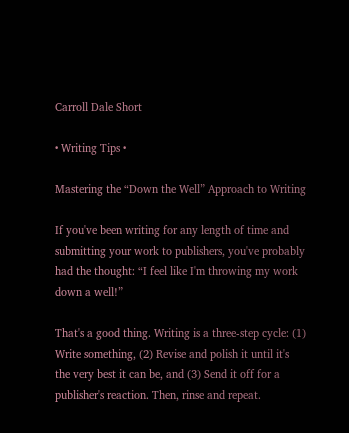Carroll Dale Short

• Writing Tips •

Mastering the “Down the Well” Approach to Writing

If you've been writing for any length of time and submitting your work to publishers, you've probably had the thought: “I feel like I'm throwing my work down a well!”

That's a good thing. Writing is a three-step cycle: (1) Write something, (2) Revise and polish it until it's the very best it can be, and (3) Send it off for a publisher's reaction. Then, rinse and repeat.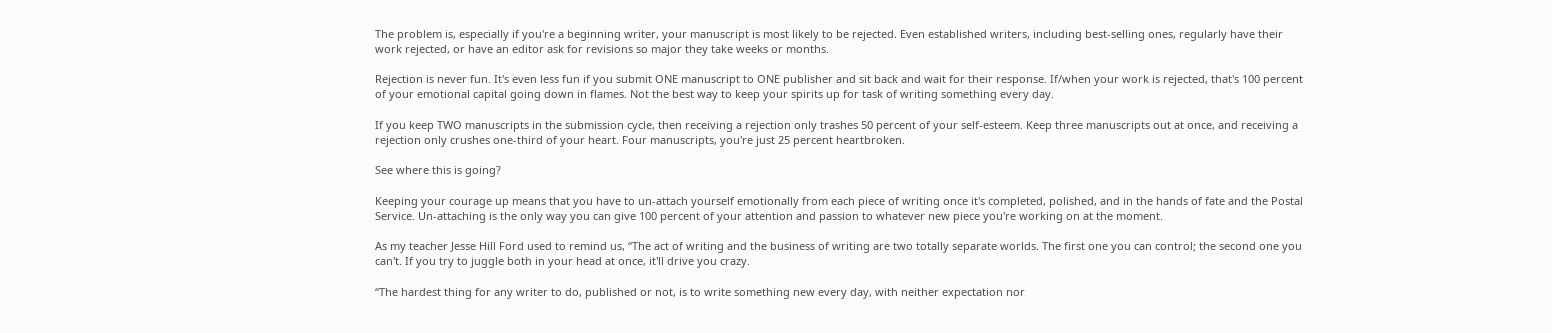The problem is, especially if you're a beginning writer, your manuscript is most likely to be rejected. Even established writers, including best-selling ones, regularly have their work rejected, or have an editor ask for revisions so major they take weeks or months.

Rejection is never fun. It's even less fun if you submit ONE manuscript to ONE publisher and sit back and wait for their response. If/when your work is rejected, that's 100 percent of your emotional capital going down in flames. Not the best way to keep your spirits up for task of writing something every day.

If you keep TWO manuscripts in the submission cycle, then receiving a rejection only trashes 50 percent of your self-esteem. Keep three manuscripts out at once, and receiving a rejection only crushes one-third of your heart. Four manuscripts, you're just 25 percent heartbroken.

See where this is going?

Keeping your courage up means that you have to un-attach yourself emotionally from each piece of writing once it's completed, polished, and in the hands of fate and the Postal Service. Un-attaching is the only way you can give 100 percent of your attention and passion to whatever new piece you're working on at the moment.

As my teacher Jesse Hill Ford used to remind us, “The act of writing and the business of writing are two totally separate worlds. The first one you can control; the second one you can't. If you try to juggle both in your head at once, it'll drive you crazy.

“The hardest thing for any writer to do, published or not, is to write something new every day, with neither expectation nor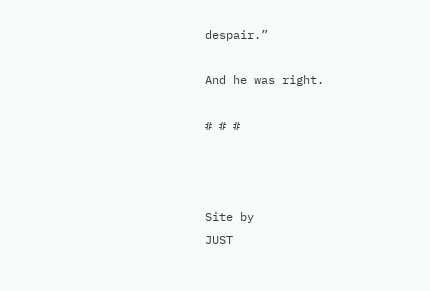despair.”

And he was right.

# # #



Site by
JUST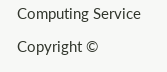Computing Service

Copyright ©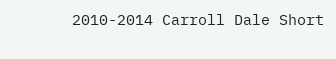2010-2014 Carroll Dale Short